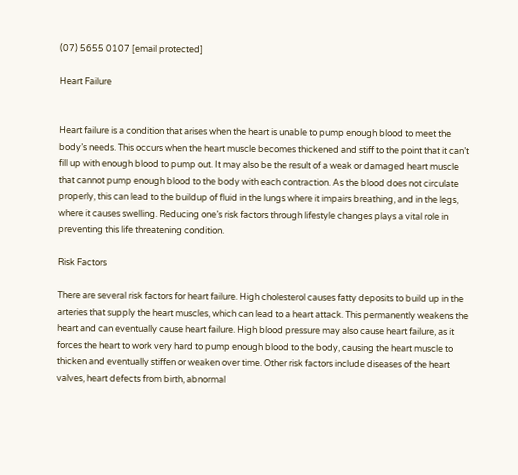(07) 5655 0107 [email protected]

Heart Failure


Heart failure is a condition that arises when the heart is unable to pump enough blood to meet the body’s needs. This occurs when the heart muscle becomes thickened and stiff to the point that it can’t fill up with enough blood to pump out. It may also be the result of a weak or damaged heart muscle that cannot pump enough blood to the body with each contraction. As the blood does not circulate properly, this can lead to the buildup of fluid in the lungs where it impairs breathing, and in the legs, where it causes swelling. Reducing one’s risk factors through lifestyle changes plays a vital role in preventing this life threatening condition.

Risk Factors

There are several risk factors for heart failure. High cholesterol causes fatty deposits to build up in the arteries that supply the heart muscles, which can lead to a heart attack. This permanently weakens the heart and can eventually cause heart failure. High blood pressure may also cause heart failure, as it forces the heart to work very hard to pump enough blood to the body, causing the heart muscle to thicken and eventually stiffen or weaken over time. Other risk factors include diseases of the heart valves, heart defects from birth, abnormal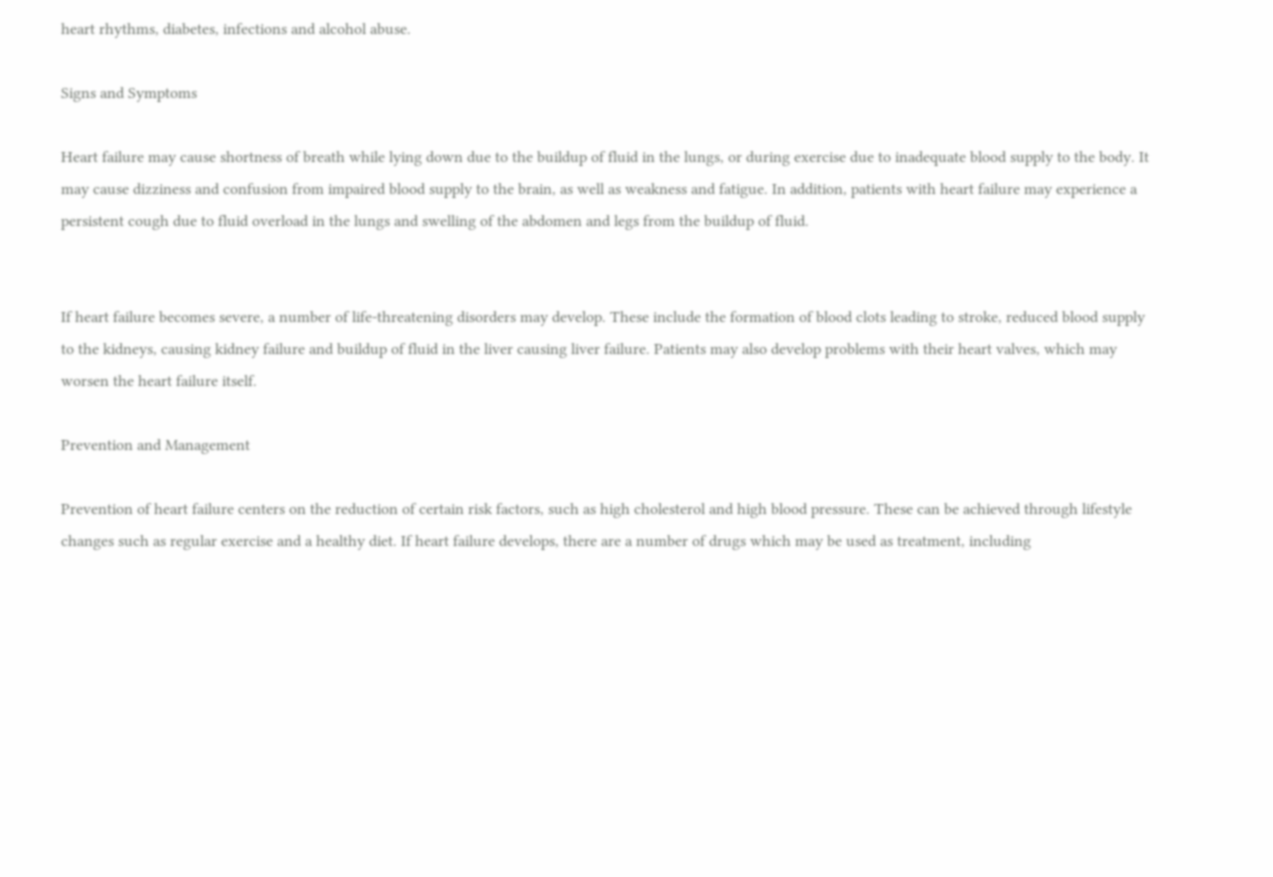heart rhythms, diabetes, infections and alcohol abuse.

Signs and Symptoms

Heart failure may cause shortness of breath while lying down due to the buildup of fluid in the lungs, or during exercise due to inadequate blood supply to the body. It may cause dizziness and confusion from impaired blood supply to the brain, as well as weakness and fatigue. In addition, patients with heart failure may experience a persistent cough due to fluid overload in the lungs and swelling of the abdomen and legs from the buildup of fluid.


If heart failure becomes severe, a number of life-threatening disorders may develop. These include the formation of blood clots leading to stroke, reduced blood supply to the kidneys, causing kidney failure and buildup of fluid in the liver causing liver failure. Patients may also develop problems with their heart valves, which may worsen the heart failure itself.

Prevention and Management

Prevention of heart failure centers on the reduction of certain risk factors, such as high cholesterol and high blood pressure. These can be achieved through lifestyle changes such as regular exercise and a healthy diet. If heart failure develops, there are a number of drugs which may be used as treatment, including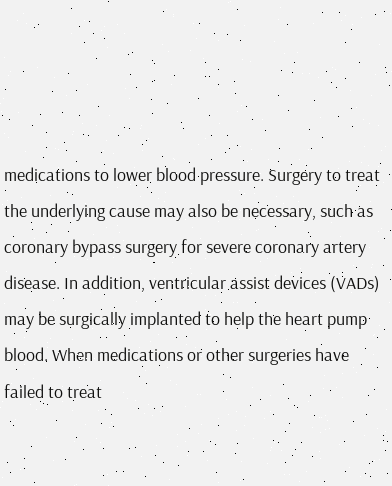medications to lower blood pressure. Surgery to treat the underlying cause may also be necessary, such as coronary bypass surgery for severe coronary artery disease. In addition, ventricular assist devices (VADs) may be surgically implanted to help the heart pump blood. When medications or other surgeries have failed to treat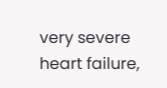very severe heart failure,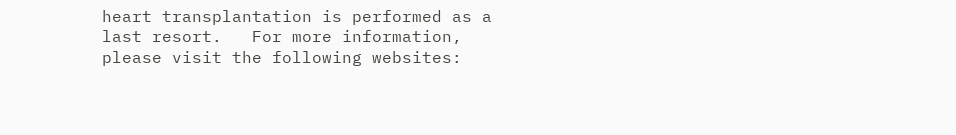heart transplantation is performed as a last resort.   For more information, please visit the following websites: